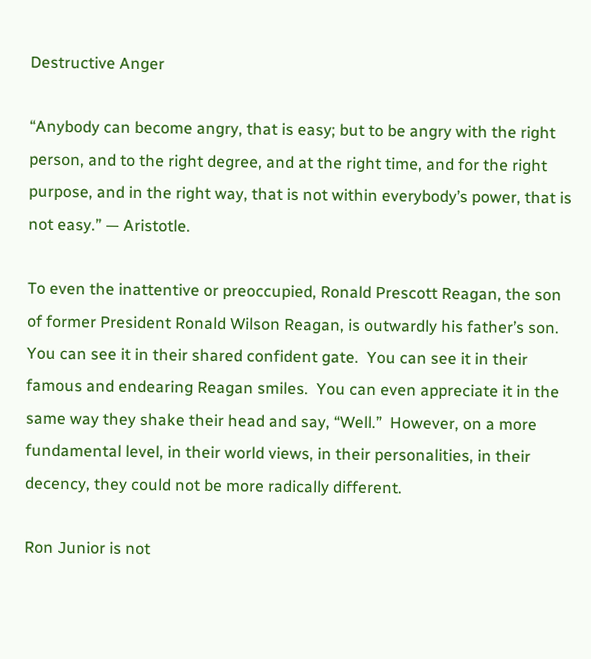Destructive Anger

“Anybody can become angry, that is easy; but to be angry with the right person, and to the right degree, and at the right time, and for the right purpose, and in the right way, that is not within everybody’s power, that is not easy.” — Aristotle.

To even the inattentive or preoccupied, Ronald Prescott Reagan, the son of former President Ronald Wilson Reagan, is outwardly his father’s son.  You can see it in their shared confident gate.  You can see it in their famous and endearing Reagan smiles.  You can even appreciate it in the same way they shake their head and say, “Well.”  However, on a more fundamental level, in their world views, in their personalities, in their decency, they could not be more radically different.

Ron Junior is not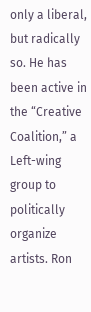only a liberal, but radically so. He has been active in the “Creative Coalition,” a Left-wing group to politically organize artists. Ron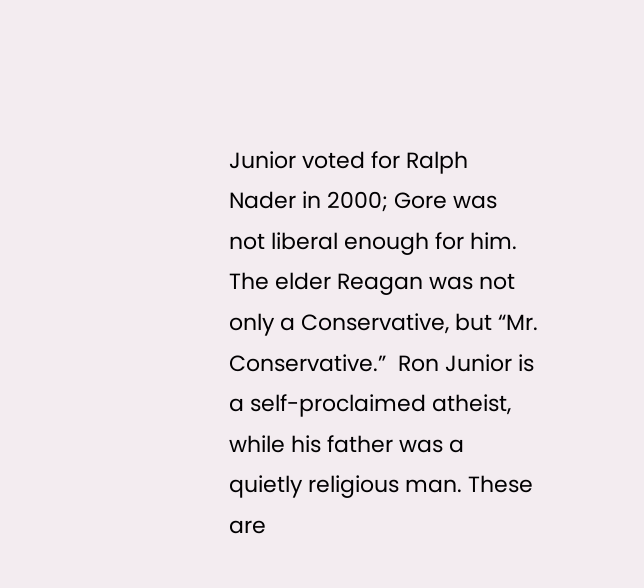Junior voted for Ralph Nader in 2000; Gore was not liberal enough for him. The elder Reagan was not only a Conservative, but “Mr. Conservative.”  Ron Junior is a self-proclaimed atheist, while his father was a quietly religious man. These are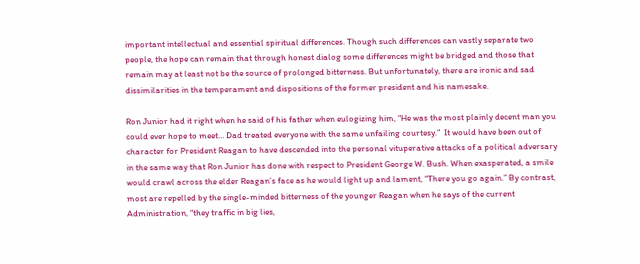important intellectual and essential spiritual differences. Though such differences can vastly separate two people, the hope can remain that through honest dialog some differences might be bridged and those that remain may at least not be the source of prolonged bitterness. But unfortunately, there are ironic and sad dissimilarities in the temperament and dispositions of the former president and his namesake.

Ron Junior had it right when he said of his father when eulogizing him, “He was the most plainly decent man you could ever hope to meet… Dad treated everyone with the same unfailing courtesy.”  It would have been out of character for President Reagan to have descended into the personal vituperative attacks of a political adversary in the same way that Ron Junior has done with respect to President George W. Bush. When exasperated, a smile would crawl across the elder Reagan’s face as he would light up and lament, “There you go again.” By contrast, most are repelled by the single-minded bitterness of the younger Reagan when he says of the current Administration, “they traffic in big lies,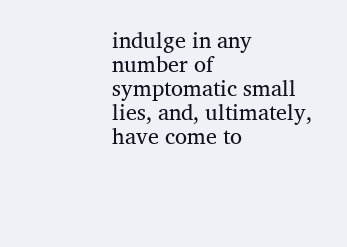indulge in any number of symptomatic small lies, and, ultimately, have come to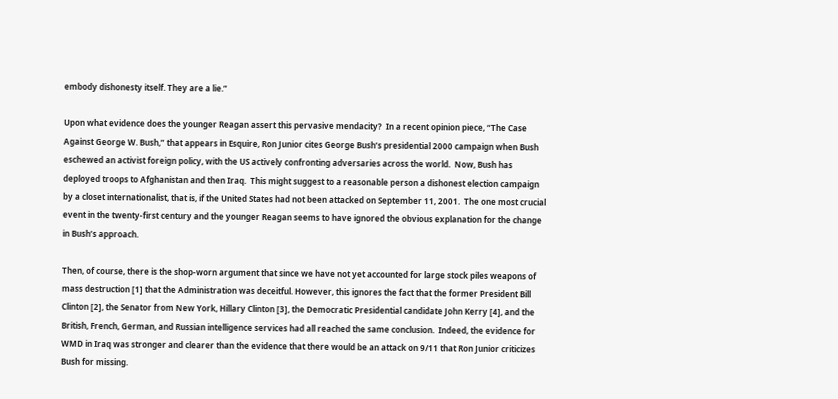embody dishonesty itself. They are a lie.”

Upon what evidence does the younger Reagan assert this pervasive mendacity?  In a recent opinion piece, “The Case Against George W. Bush,” that appears in Esquire, Ron Junior cites George Bush’s presidential 2000 campaign when Bush eschewed an activist foreign policy, with the US actively confronting adversaries across the world.  Now, Bush has deployed troops to Afghanistan and then Iraq.  This might suggest to a reasonable person a dishonest election campaign by a closet internationalist, that is, if the United States had not been attacked on September 11, 2001.  The one most crucial event in the twenty-first century and the younger Reagan seems to have ignored the obvious explanation for the change in Bush’s approach.

Then, of course, there is the shop-worn argument that since we have not yet accounted for large stock piles weapons of mass destruction [1] that the Administration was deceitful. However, this ignores the fact that the former President Bill Clinton [2], the Senator from New York, Hillary Clinton [3], the Democratic Presidential candidate John Kerry [4], and the British, French, German, and Russian intelligence services had all reached the same conclusion.  Indeed, the evidence for WMD in Iraq was stronger and clearer than the evidence that there would be an attack on 9/11 that Ron Junior criticizes Bush for missing.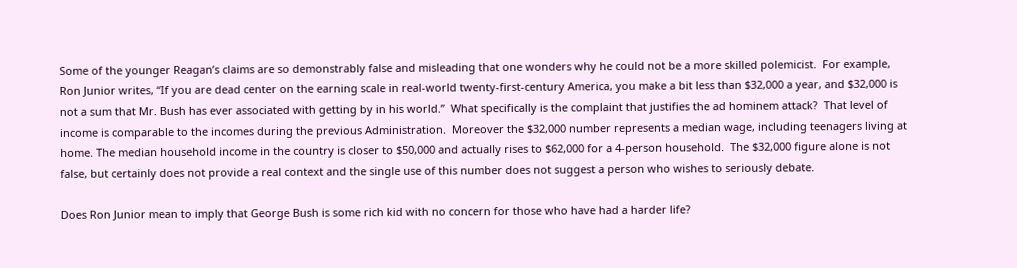Some of the younger Reagan’s claims are so demonstrably false and misleading that one wonders why he could not be a more skilled polemicist.  For example, Ron Junior writes, “If you are dead center on the earning scale in real-world twenty-first-century America, you make a bit less than $32,000 a year, and $32,000 is not a sum that Mr. Bush has ever associated with getting by in his world.”  What specifically is the complaint that justifies the ad hominem attack?  That level of income is comparable to the incomes during the previous Administration.  Moreover the $32,000 number represents a median wage, including teenagers living at home. The median household income in the country is closer to $50,000 and actually rises to $62,000 for a 4-person household.  The $32,000 figure alone is not false, but certainly does not provide a real context and the single use of this number does not suggest a person who wishes to seriously debate.

Does Ron Junior mean to imply that George Bush is some rich kid with no concern for those who have had a harder life?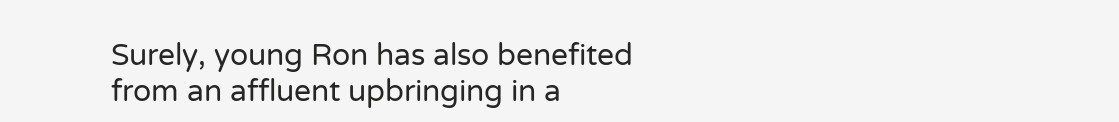Surely, young Ron has also benefited from an affluent upbringing in a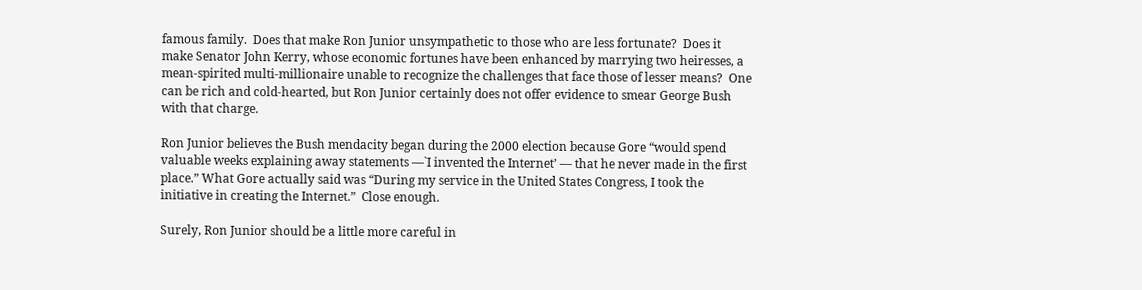famous family.  Does that make Ron Junior unsympathetic to those who are less fortunate?  Does it make Senator John Kerry, whose economic fortunes have been enhanced by marrying two heiresses, a mean-spirited multi-millionaire unable to recognize the challenges that face those of lesser means?  One can be rich and cold-hearted, but Ron Junior certainly does not offer evidence to smear George Bush with that charge.

Ron Junior believes the Bush mendacity began during the 2000 election because Gore “would spend valuable weeks explaining away statements —`I invented the Internet’ — that he never made in the first place.” What Gore actually said was “During my service in the United States Congress, I took the initiative in creating the Internet.”  Close enough.

Surely, Ron Junior should be a little more careful in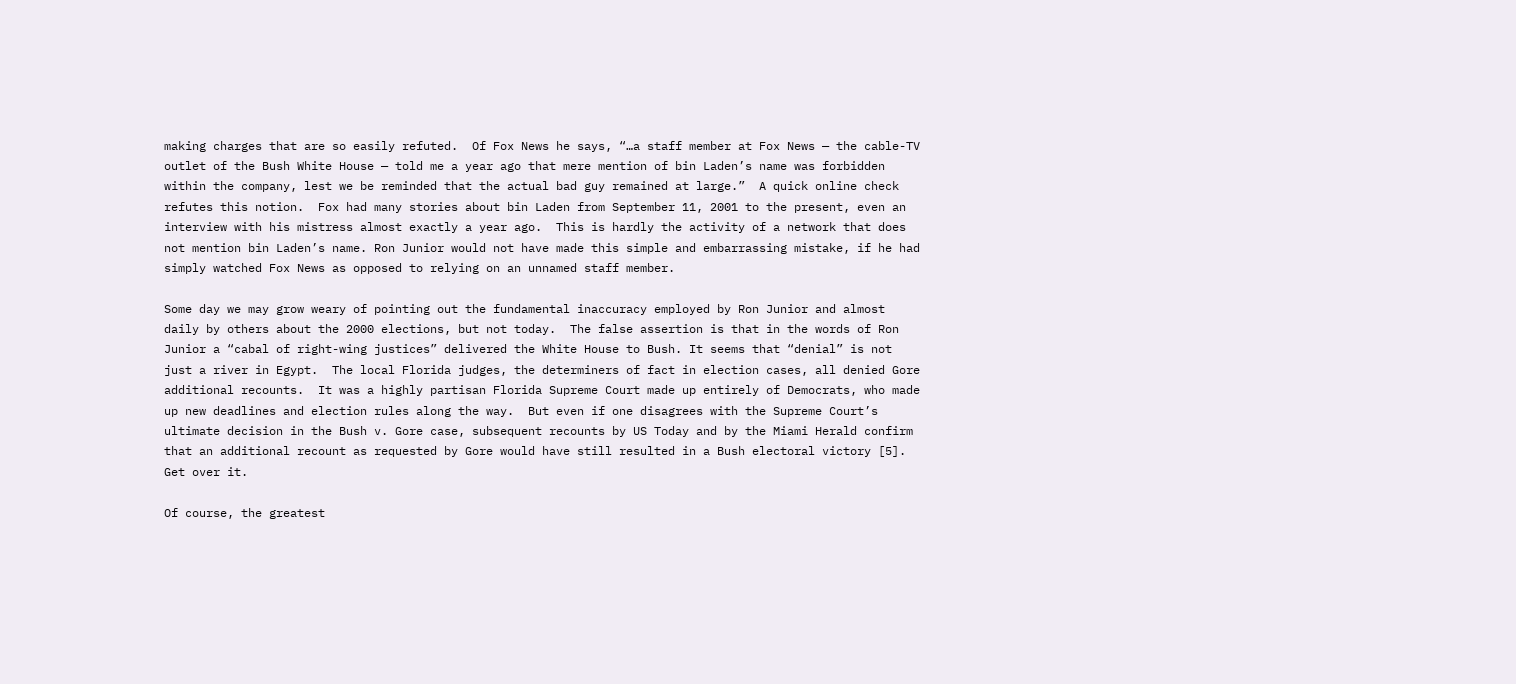making charges that are so easily refuted.  Of Fox News he says, “…a staff member at Fox News — the cable-TV outlet of the Bush White House — told me a year ago that mere mention of bin Laden’s name was forbidden within the company, lest we be reminded that the actual bad guy remained at large.”  A quick online check refutes this notion.  Fox had many stories about bin Laden from September 11, 2001 to the present, even an interview with his mistress almost exactly a year ago.  This is hardly the activity of a network that does not mention bin Laden’s name. Ron Junior would not have made this simple and embarrassing mistake, if he had simply watched Fox News as opposed to relying on an unnamed staff member.

Some day we may grow weary of pointing out the fundamental inaccuracy employed by Ron Junior and almost daily by others about the 2000 elections, but not today.  The false assertion is that in the words of Ron Junior a “cabal of right-wing justices” delivered the White House to Bush. It seems that “denial” is not just a river in Egypt.  The local Florida judges, the determiners of fact in election cases, all denied Gore additional recounts.  It was a highly partisan Florida Supreme Court made up entirely of Democrats, who made up new deadlines and election rules along the way.  But even if one disagrees with the Supreme Court’s ultimate decision in the Bush v. Gore case, subsequent recounts by US Today and by the Miami Herald confirm that an additional recount as requested by Gore would have still resulted in a Bush electoral victory [5].  Get over it.

Of course, the greatest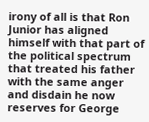irony of all is that Ron Junior has aligned himself with that part of the political spectrum that treated his father with the same anger and disdain he now reserves for George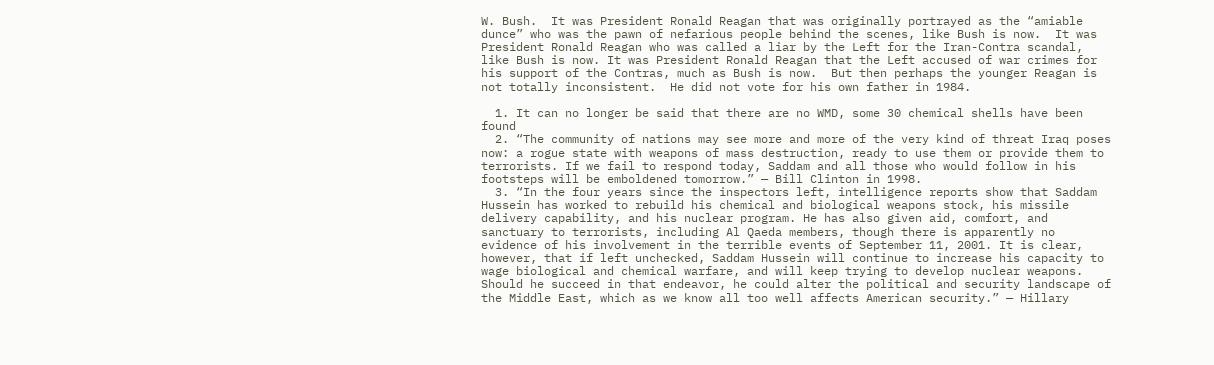W. Bush.  It was President Ronald Reagan that was originally portrayed as the “amiable dunce” who was the pawn of nefarious people behind the scenes, like Bush is now.  It was President Ronald Reagan who was called a liar by the Left for the Iran-Contra scandal, like Bush is now. It was President Ronald Reagan that the Left accused of war crimes for his support of the Contras, much as Bush is now.  But then perhaps the younger Reagan is not totally inconsistent.  He did not vote for his own father in 1984.

  1. It can no longer be said that there are no WMD, some 30 chemical shells have been found
  2. “The community of nations may see more and more of the very kind of threat Iraq poses now: a rogue state with weapons of mass destruction, ready to use them or provide them to terrorists. If we fail to respond today, Saddam and all those who would follow in his footsteps will be emboldened tomorrow.” — Bill Clinton in 1998.
  3. “In the four years since the inspectors left, intelligence reports show that Saddam Hussein has worked to rebuild his chemical and biological weapons stock, his missile delivery capability, and his nuclear program. He has also given aid, comfort, and sanctuary to terrorists, including Al Qaeda members, though there is apparently no evidence of his involvement in the terrible events of September 11, 2001. It is clear, however, that if left unchecked, Saddam Hussein will continue to increase his capacity to wage biological and chemical warfare, and will keep trying to develop nuclear weapons. Should he succeed in that endeavor, he could alter the political and security landscape of the Middle East, which as we know all too well affects American security.” — Hillary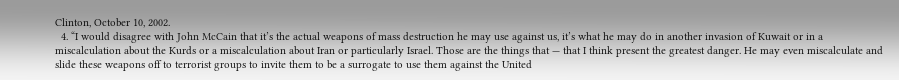Clinton, October 10, 2002.
  4. “I would disagree with John McCain that it’s the actual weapons of mass destruction he may use against us, it’s what he may do in another invasion of Kuwait or in a miscalculation about the Kurds or a miscalculation about Iran or particularly Israel. Those are the things that — that I think present the greatest danger. He may even miscalculate and slide these weapons off to terrorist groups to invite them to be a surrogate to use them against the United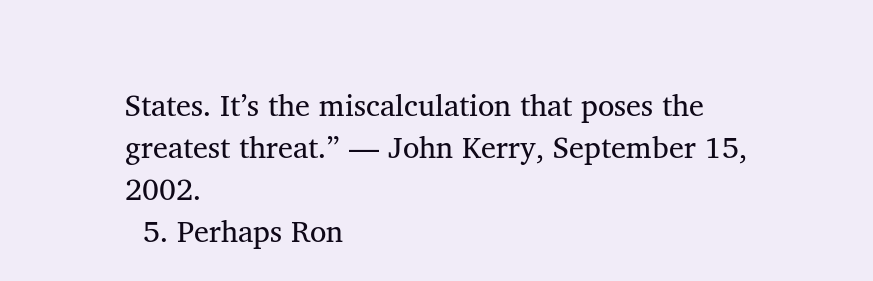States. It’s the miscalculation that poses the greatest threat.” — John Kerry, September 15, 2002.
  5. Perhaps Ron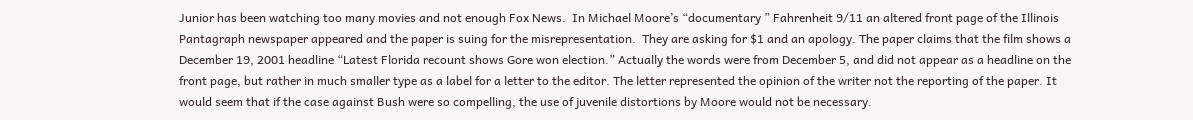Junior has been watching too many movies and not enough Fox News.  In Michael Moore’s “documentary ” Fahrenheit 9/11 an altered front page of the Illinois Pantagraph newspaper appeared and the paper is suing for the misrepresentation.  They are asking for $1 and an apology. The paper claims that the film shows a December 19, 2001 headline “Latest Florida recount shows Gore won election.” Actually the words were from December 5, and did not appear as a headline on the front page, but rather in much smaller type as a label for a letter to the editor. The letter represented the opinion of the writer not the reporting of the paper. It would seem that if the case against Bush were so compelling, the use of juvenile distortions by Moore would not be necessary.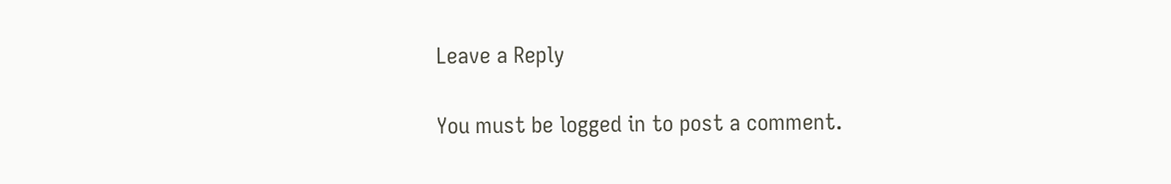Leave a Reply

You must be logged in to post a comment.